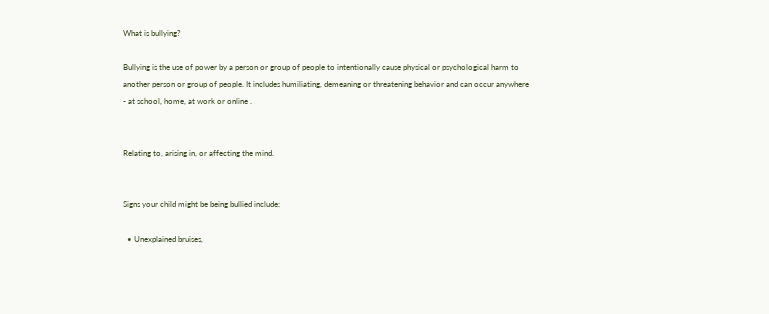What is bullying?

Bullying is the use of power by a person or group of people to intentionally cause physical or psychological harm to another person or group of people. It includes humiliating, demeaning or threatening behavior and can occur anywhere - at school, home, at work or online .


Relating to, arising in, or affecting the mind.


Signs your child might be being bullied include:

  • Unexplained bruises,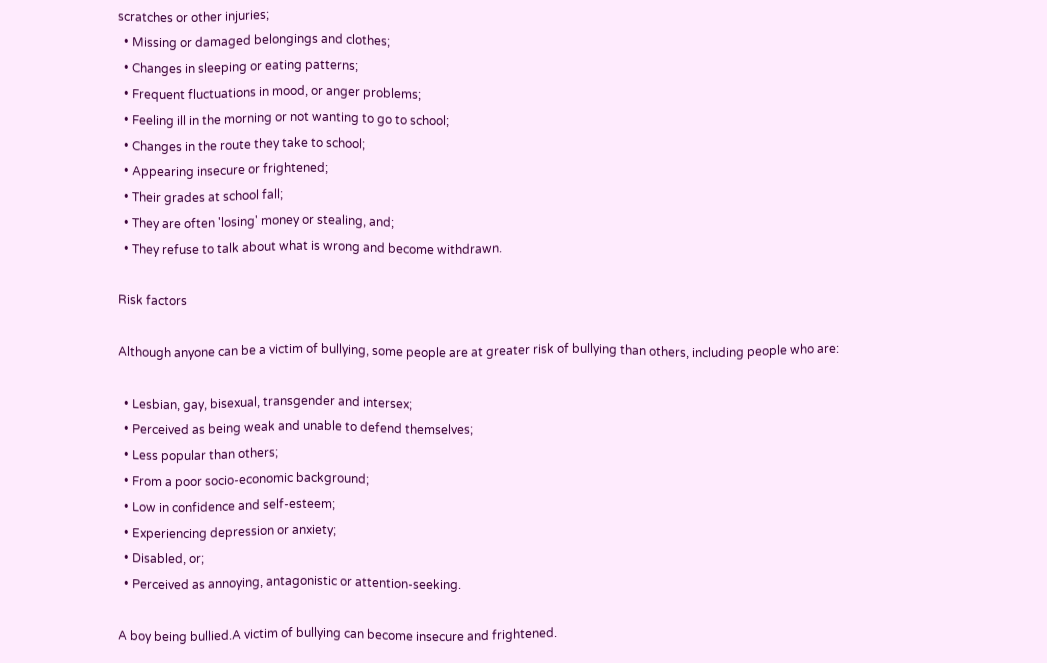scratches or other injuries;
  • Missing or damaged belongings and clothes;
  • Changes in sleeping or eating patterns;
  • Frequent fluctuations in mood, or anger problems;
  • Feeling ill in the morning or not wanting to go to school;
  • Changes in the route they take to school;
  • Appearing insecure or frightened;
  • Their grades at school fall;
  • They are often 'losing' money or stealing, and;
  • They refuse to talk about what is wrong and become withdrawn.

Risk factors

Although anyone can be a victim of bullying, some people are at greater risk of bullying than others, including people who are:

  • Lesbian, gay, bisexual, transgender and intersex;
  • Perceived as being weak and unable to defend themselves;
  • Less popular than others;
  • From a poor socio-economic background;
  • Low in confidence and self-esteem;
  • Experiencing depression or anxiety;
  • Disabled, or;
  • Perceived as annoying, antagonistic or attention-seeking.

A boy being bullied.A victim of bullying can become insecure and frightened.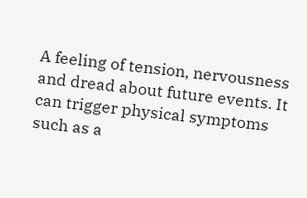A feeling of tension, nervousness and dread about future events. It can trigger physical symptoms such as a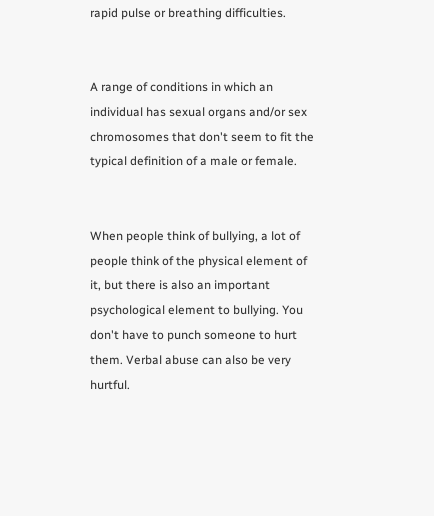rapid pulse or breathing difficulties.


A range of conditions in which an individual has sexual organs and/or sex chromosomes that don't seem to fit the typical definition of a male or female.


When people think of bullying, a lot of people think of the physical element of it, but there is also an important psychological element to bullying. You don't have to punch someone to hurt them. Verbal abuse can also be very hurtful.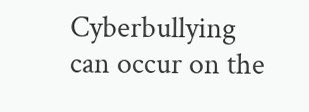Cyberbullying can occur on the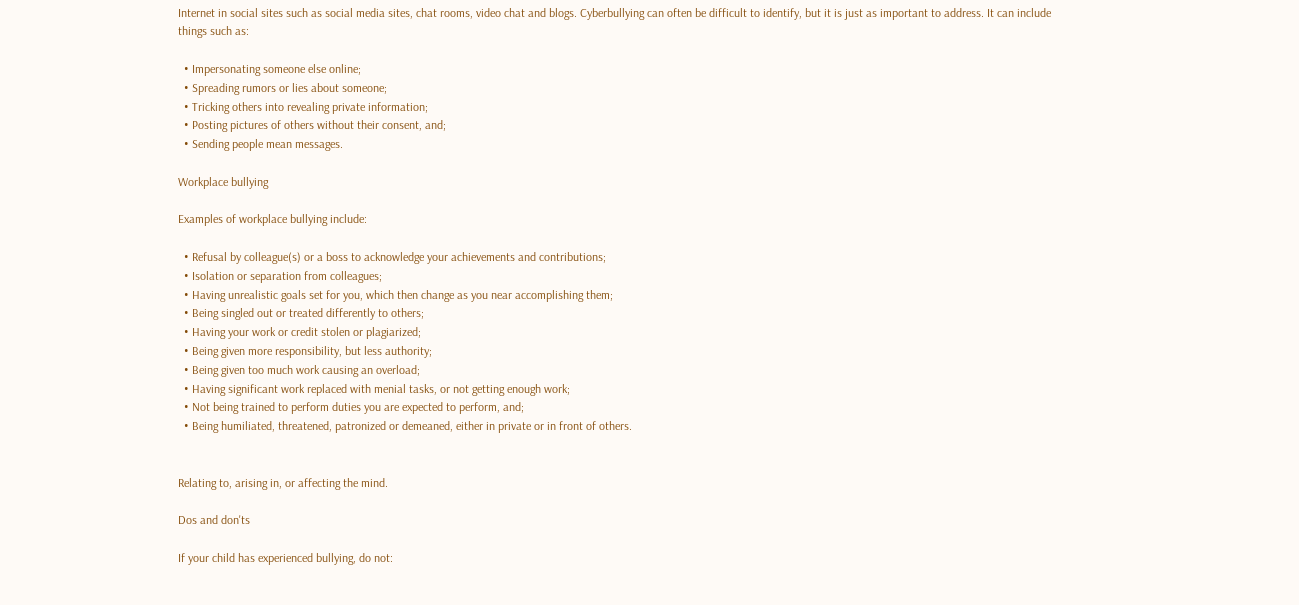Internet in social sites such as social media sites, chat rooms, video chat and blogs. Cyberbullying can often be difficult to identify, but it is just as important to address. It can include things such as:

  • Impersonating someone else online;
  • Spreading rumors or lies about someone;
  • Tricking others into revealing private information;
  • Posting pictures of others without their consent, and;
  • Sending people mean messages.

Workplace bullying

Examples of workplace bullying include:

  • Refusal by colleague(s) or a boss to acknowledge your achievements and contributions;
  • Isolation or separation from colleagues;
  • Having unrealistic goals set for you, which then change as you near accomplishing them;
  • Being singled out or treated differently to others;
  • Having your work or credit stolen or plagiarized;
  • Being given more responsibility, but less authority;
  • Being given too much work causing an overload;
  • Having significant work replaced with menial tasks, or not getting enough work;
  • Not being trained to perform duties you are expected to perform, and;
  • Being humiliated, threatened, patronized or demeaned, either in private or in front of others.


Relating to, arising in, or affecting the mind.

Dos and don'ts

If your child has experienced bullying, do not: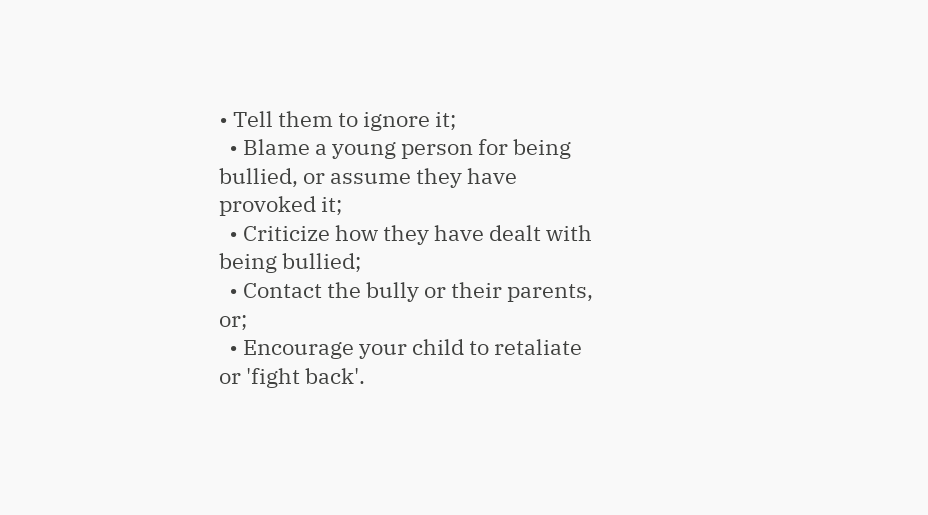• Tell them to ignore it;
  • Blame a young person for being bullied, or assume they have provoked it;
  • Criticize how they have dealt with being bullied;
  • Contact the bully or their parents, or;
  • Encourage your child to retaliate or 'fight back'.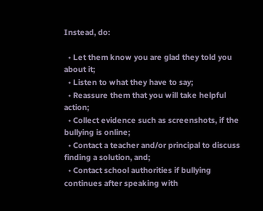Instead, do:

  • Let them know you are glad they told you about it;
  • Listen to what they have to say;
  • Reassure them that you will take helpful action;
  • Collect evidence such as screenshots, if the bullying is online;
  • Contact a teacher and/or principal to discuss finding a solution, and;
  • Contact school authorities if bullying continues after speaking with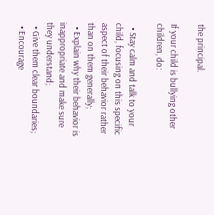the principal.

If your child is bullying other children, do:

  • Stay calm and talk to your child, focusing on this specific aspect of their behavior rather than on them generally;
  • Explain why their behavior is inappropriate and make sure they understand;
  • Give them clear boundaries;
  • Encourage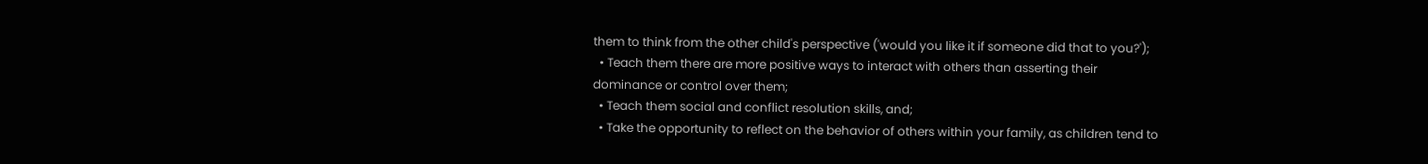them to think from the other child's perspective ('would you like it if someone did that to you?');
  • Teach them there are more positive ways to interact with others than asserting their dominance or control over them;
  • Teach them social and conflict resolution skills, and;
  • Take the opportunity to reflect on the behavior of others within your family, as children tend to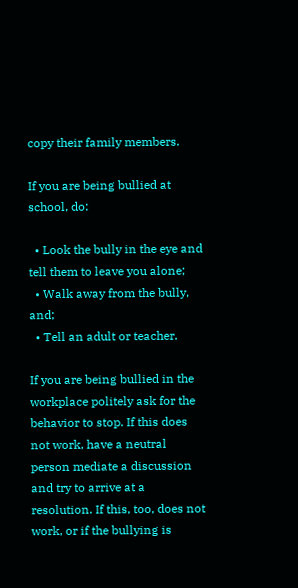copy their family members.

If you are being bullied at school, do:

  • Look the bully in the eye and tell them to leave you alone;
  • Walk away from the bully, and;
  • Tell an adult or teacher.

If you are being bullied in the workplace politely ask for the behavior to stop. If this does not work, have a neutral person mediate a discussion and try to arrive at a resolution. If this, too, does not work, or if the bullying is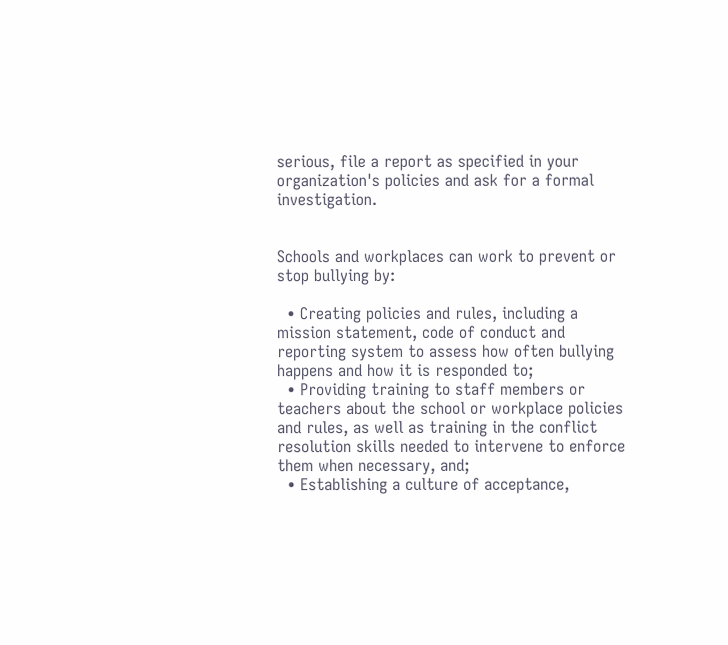serious, file a report as specified in your organization's policies and ask for a formal investigation.


Schools and workplaces can work to prevent or stop bullying by:

  • Creating policies and rules, including a mission statement, code of conduct and reporting system to assess how often bullying happens and how it is responded to;
  • Providing training to staff members or teachers about the school or workplace policies and rules, as well as training in the conflict resolution skills needed to intervene to enforce them when necessary, and;
  • Establishing a culture of acceptance,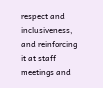respect and inclusiveness, and reinforcing it at staff meetings and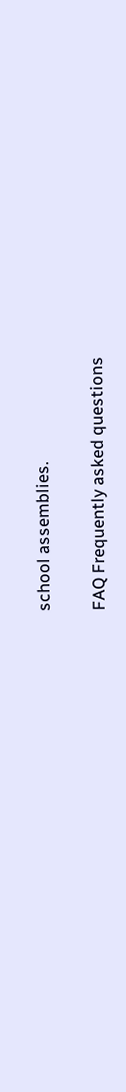school assemblies.

FAQ Frequently asked questions